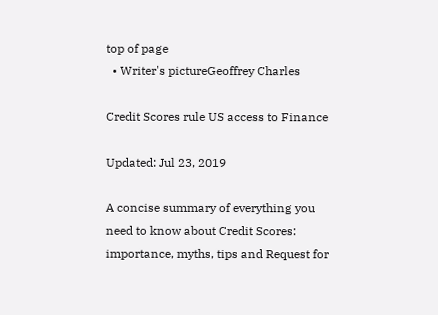top of page
  • Writer's pictureGeoffrey Charles

Credit Scores rule US access to Finance

Updated: Jul 23, 2019

A concise summary of everything you need to know about Credit Scores: importance, myths, tips and Request for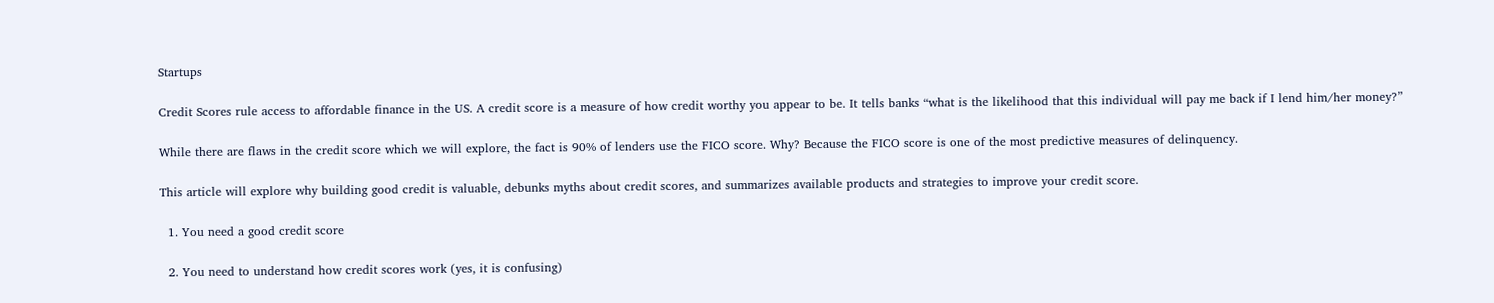Startups

Credit Scores rule access to affordable finance in the US. A credit score is a measure of how credit worthy you appear to be. It tells banks “what is the likelihood that this individual will pay me back if I lend him/her money?”

While there are flaws in the credit score which we will explore, the fact is 90% of lenders use the FICO score. Why? Because the FICO score is one of the most predictive measures of delinquency.

This article will explore why building good credit is valuable, debunks myths about credit scores, and summarizes available products and strategies to improve your credit score.

  1. You need a good credit score

  2. You need to understand how credit scores work (yes, it is confusing)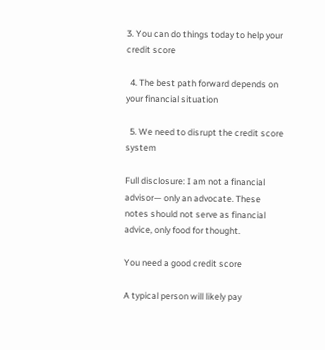3. You can do things today to help your credit score

  4. The best path forward depends on your financial situation

  5. We need to disrupt the credit score system

Full disclosure: I am not a financial advisor— only an advocate. These notes should not serve as financial advice, only food for thought.

You need a good credit score

A typical person will likely pay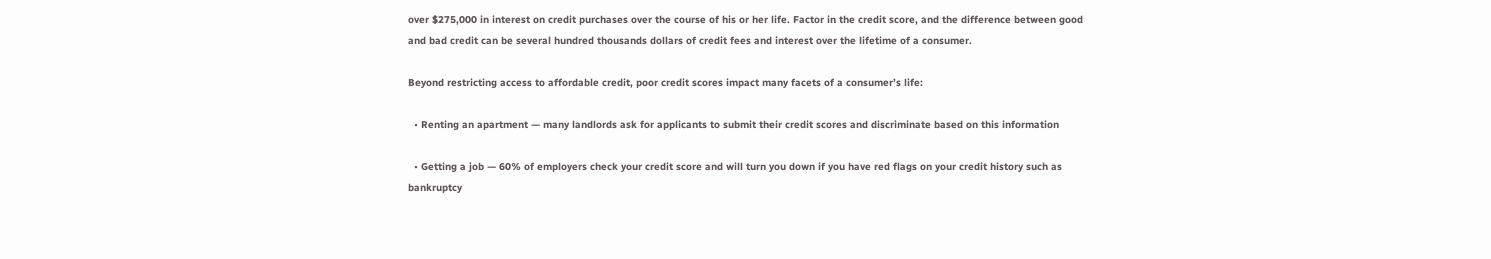over $275,000 in interest on credit purchases over the course of his or her life. Factor in the credit score, and the difference between good and bad credit can be several hundred thousands dollars of credit fees and interest over the lifetime of a consumer.

Beyond restricting access to affordable credit, poor credit scores impact many facets of a consumer’s life:

  • Renting an apartment — many landlords ask for applicants to submit their credit scores and discriminate based on this information

  • Getting a job — 60% of employers check your credit score and will turn you down if you have red flags on your credit history such as bankruptcy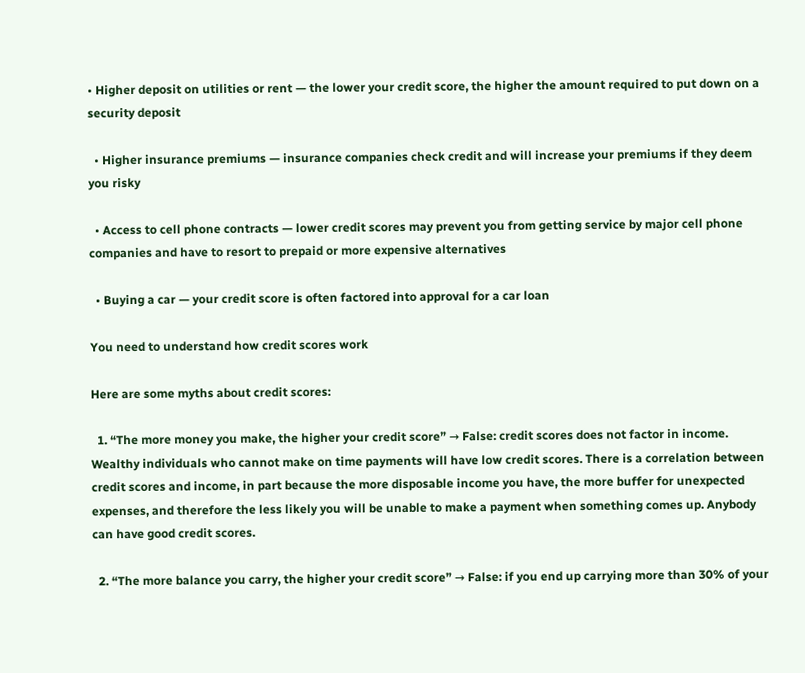• Higher deposit on utilities or rent — the lower your credit score, the higher the amount required to put down on a security deposit

  • Higher insurance premiums — insurance companies check credit and will increase your premiums if they deem you risky

  • Access to cell phone contracts — lower credit scores may prevent you from getting service by major cell phone companies and have to resort to prepaid or more expensive alternatives

  • Buying a car — your credit score is often factored into approval for a car loan

You need to understand how credit scores work

Here are some myths about credit scores:

  1. “The more money you make, the higher your credit score” → False: credit scores does not factor in income. Wealthy individuals who cannot make on time payments will have low credit scores. There is a correlation between credit scores and income, in part because the more disposable income you have, the more buffer for unexpected expenses, and therefore the less likely you will be unable to make a payment when something comes up. Anybody can have good credit scores.

  2. “The more balance you carry, the higher your credit score” → False: if you end up carrying more than 30% of your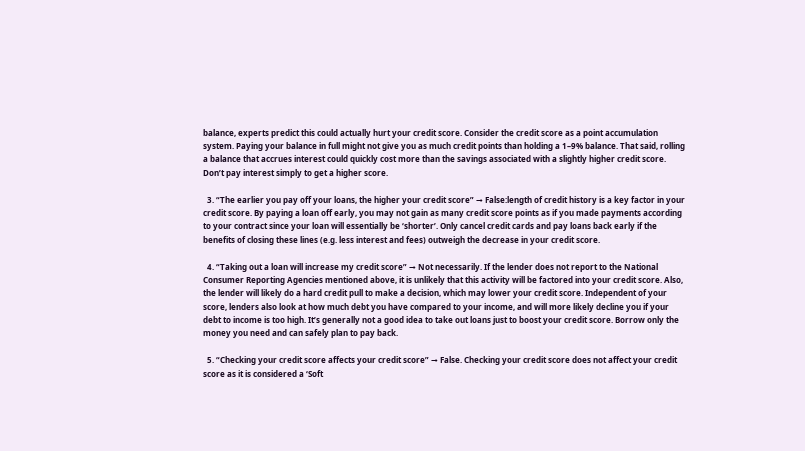balance, experts predict this could actually hurt your credit score. Consider the credit score as a point accumulation system. Paying your balance in full might not give you as much credit points than holding a 1–9% balance. That said, rolling a balance that accrues interest could quickly cost more than the savings associated with a slightly higher credit score. Don’t pay interest simply to get a higher score.

  3. “The earlier you pay off your loans, the higher your credit score” → False:length of credit history is a key factor in your credit score. By paying a loan off early, you may not gain as many credit score points as if you made payments according to your contract since your loan will essentially be ‘shorter’. Only cancel credit cards and pay loans back early if the benefits of closing these lines (e.g. less interest and fees) outweigh the decrease in your credit score.

  4. “Taking out a loan will increase my credit score” → Not necessarily. If the lender does not report to the National Consumer Reporting Agencies mentioned above, it is unlikely that this activity will be factored into your credit score. Also, the lender will likely do a hard credit pull to make a decision, which may lower your credit score. Independent of your score, lenders also look at how much debt you have compared to your income, and will more likely decline you if your debt to income is too high. It’s generally not a good idea to take out loans just to boost your credit score. Borrow only the money you need and can safely plan to pay back.

  5. “Checking your credit score affects your credit score” → False. Checking your credit score does not affect your credit score as it is considered a ‘Soft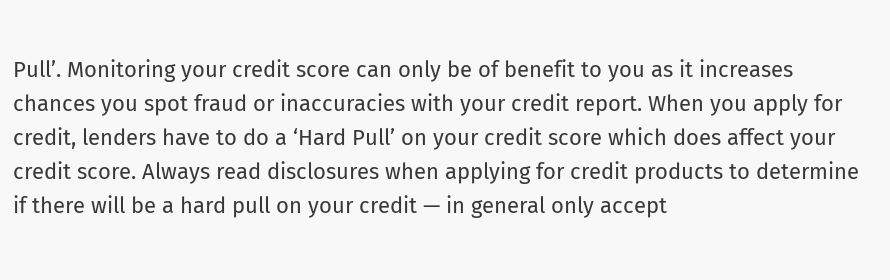Pull’. Monitoring your credit score can only be of benefit to you as it increases chances you spot fraud or inaccuracies with your credit report. When you apply for credit, lenders have to do a ‘Hard Pull’ on your credit score which does affect your credit score. Always read disclosures when applying for credit products to determine if there will be a hard pull on your credit — in general only accept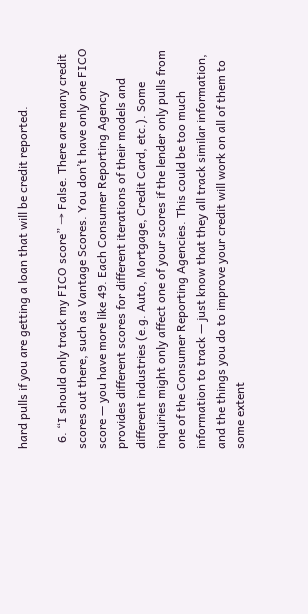hard pulls if you are getting a loan that will be credit reported.

  6. “I should only track my FICO score” → False. There are many credit scores out there, such as Vantage Scores. You don’t have only one FICO score — you have more like 49. Each Consumer Reporting Agency provides different scores for different iterations of their models and different industries (e.g. Auto, Mortgage, Credit Card, etc.). Some inquiries might only affect one of your scores if the lender only pulls from one of the Consumer Reporting Agencies. This could be too much information to track — just know that they all track similar information, and the things you do to improve your credit will work on all of them to some extent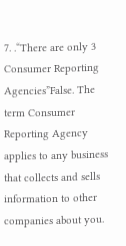7. .“There are only 3 Consumer Reporting Agencies”False. The term Consumer Reporting Agency applies to any business that collects and sells information to other companies about you.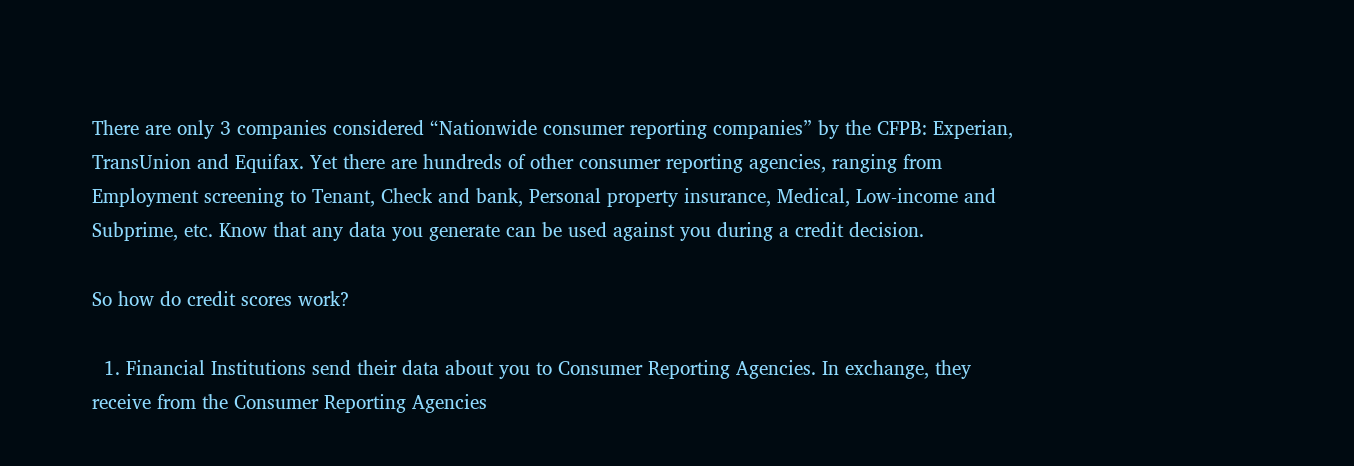There are only 3 companies considered “Nationwide consumer reporting companies” by the CFPB: Experian, TransUnion and Equifax. Yet there are hundreds of other consumer reporting agencies, ranging from Employment screening to Tenant, Check and bank, Personal property insurance, Medical, Low-income and Subprime, etc. Know that any data you generate can be used against you during a credit decision.

So how do credit scores work?

  1. Financial Institutions send their data about you to Consumer Reporting Agencies. In exchange, they receive from the Consumer Reporting Agencies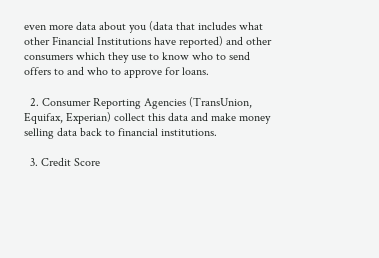even more data about you (data that includes what other Financial Institutions have reported) and other consumers which they use to know who to send offers to and who to approve for loans.

  2. Consumer Reporting Agencies (TransUnion, Equifax, Experian) collect this data and make money selling data back to financial institutions.

  3. Credit Score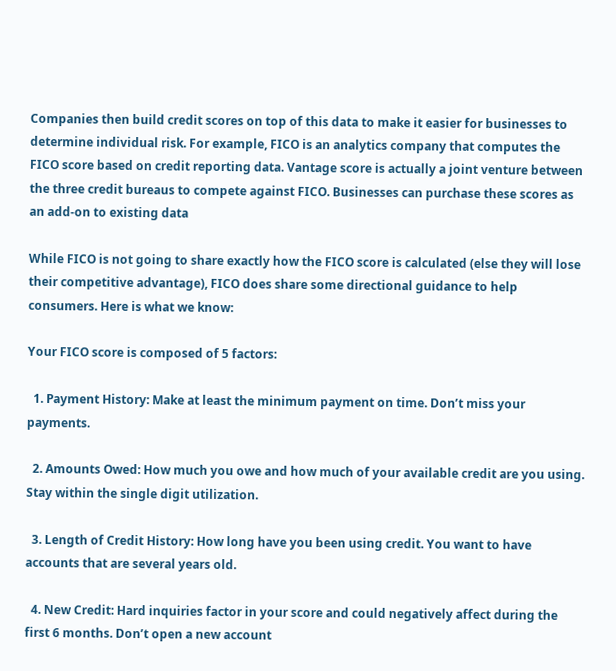Companies then build credit scores on top of this data to make it easier for businesses to determine individual risk. For example, FICO is an analytics company that computes the FICO score based on credit reporting data. Vantage score is actually a joint venture between the three credit bureaus to compete against FICO. Businesses can purchase these scores as an add-on to existing data

While FICO is not going to share exactly how the FICO score is calculated (else they will lose their competitive advantage), FICO does share some directional guidance to help consumers. Here is what we know:

Your FICO score is composed of 5 factors:

  1. Payment History: Make at least the minimum payment on time. Don’t miss your payments.

  2. Amounts Owed: How much you owe and how much of your available credit are you using. Stay within the single digit utilization.

  3. Length of Credit History: How long have you been using credit. You want to have accounts that are several years old.

  4. New Credit: Hard inquiries factor in your score and could negatively affect during the first 6 months. Don’t open a new account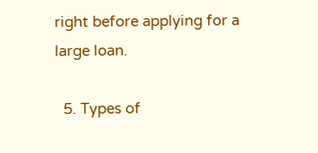right before applying for a large loan.

  5. Types of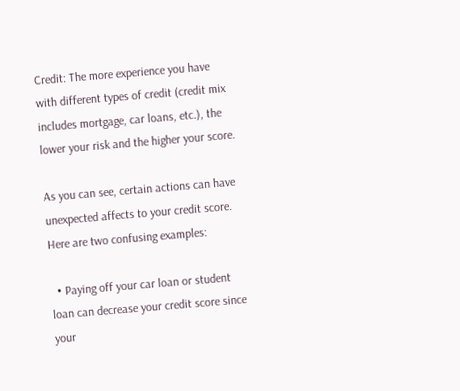Credit: The more experience you have with different types of credit (credit mix includes mortgage, car loans, etc.), the lower your risk and the higher your score.

As you can see, certain actions can have unexpected affects to your credit score. Here are two confusing examples:

  • Paying off your car loan or student loan can decrease your credit score since your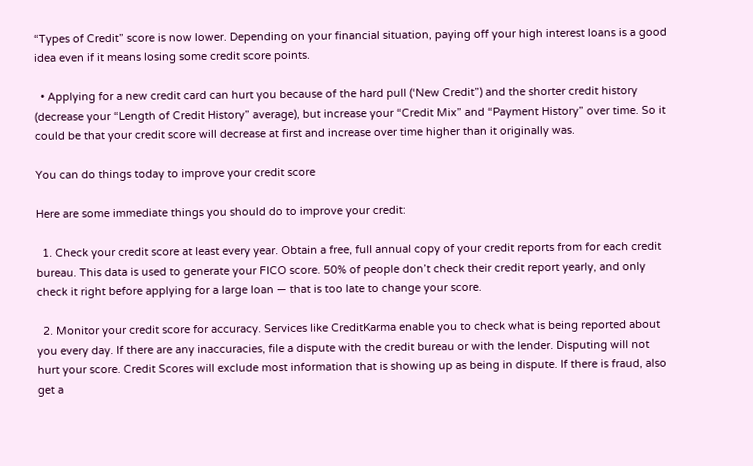“Types of Credit” score is now lower. Depending on your financial situation, paying off your high interest loans is a good idea even if it means losing some credit score points.

  • Applying for a new credit card can hurt you because of the hard pull (‘New Credit”) and the shorter credit history (decrease your “Length of Credit History” average), but increase your “Credit Mix” and “Payment History” over time. So it could be that your credit score will decrease at first and increase over time higher than it originally was.

You can do things today to improve your credit score

Here are some immediate things you should do to improve your credit:

  1. Check your credit score at least every year. Obtain a free, full annual copy of your credit reports from for each credit bureau. This data is used to generate your FICO score. 50% of people don’t check their credit report yearly, and only check it right before applying for a large loan — that is too late to change your score.

  2. Monitor your credit score for accuracy. Services like CreditKarma enable you to check what is being reported about you every day. If there are any inaccuracies, file a dispute with the credit bureau or with the lender. Disputing will not hurt your score. Credit Scores will exclude most information that is showing up as being in dispute. If there is fraud, also get a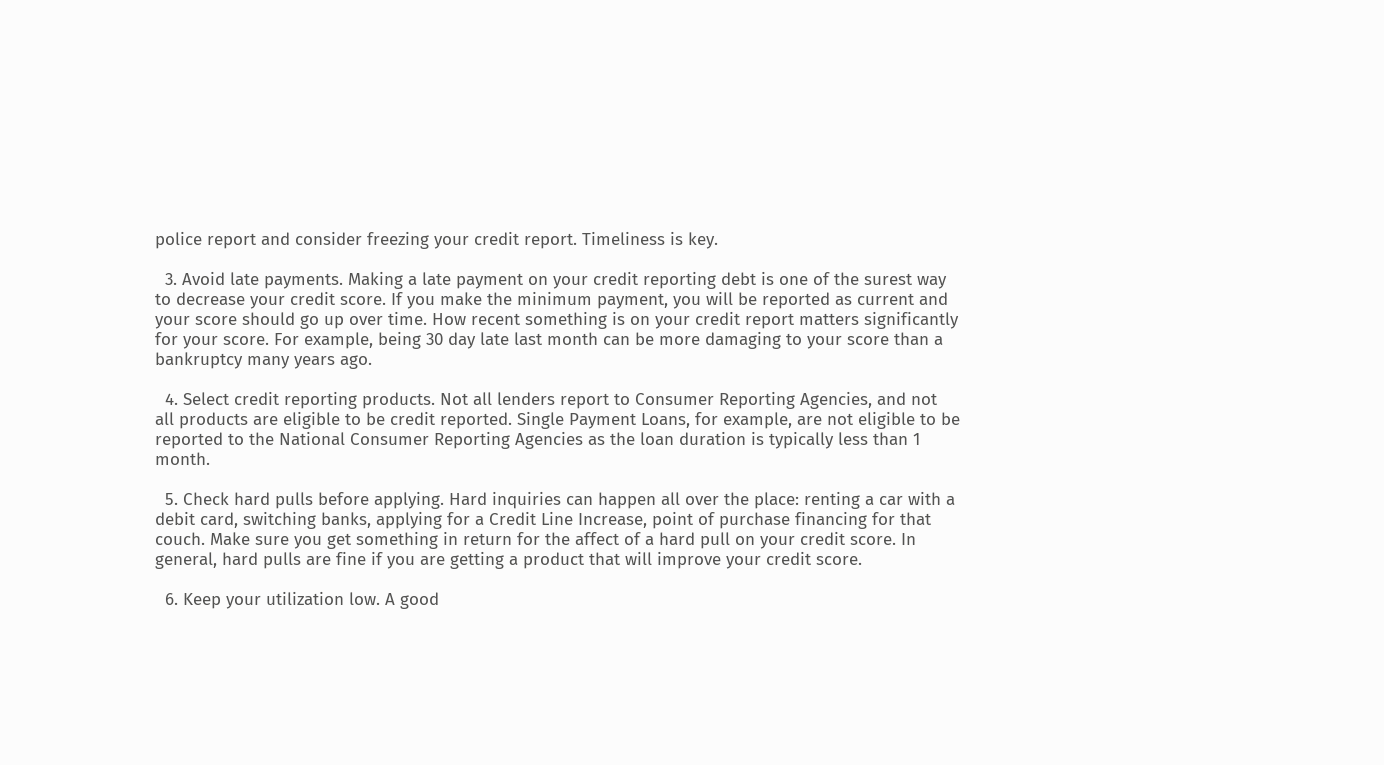police report and consider freezing your credit report. Timeliness is key.

  3. Avoid late payments. Making a late payment on your credit reporting debt is one of the surest way to decrease your credit score. If you make the minimum payment, you will be reported as current and your score should go up over time. How recent something is on your credit report matters significantly for your score. For example, being 30 day late last month can be more damaging to your score than a bankruptcy many years ago.

  4. Select credit reporting products. Not all lenders report to Consumer Reporting Agencies, and not all products are eligible to be credit reported. Single Payment Loans, for example, are not eligible to be reported to the National Consumer Reporting Agencies as the loan duration is typically less than 1 month.

  5. Check hard pulls before applying. Hard inquiries can happen all over the place: renting a car with a debit card, switching banks, applying for a Credit Line Increase, point of purchase financing for that couch. Make sure you get something in return for the affect of a hard pull on your credit score. In general, hard pulls are fine if you are getting a product that will improve your credit score.

  6. Keep your utilization low. A good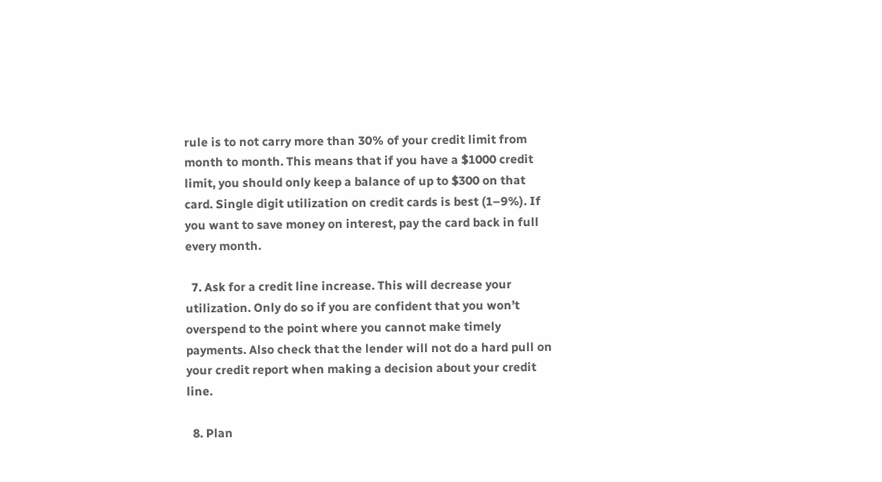rule is to not carry more than 30% of your credit limit from month to month. This means that if you have a $1000 credit limit, you should only keep a balance of up to $300 on that card. Single digit utilization on credit cards is best (1–9%). If you want to save money on interest, pay the card back in full every month.

  7. Ask for a credit line increase. This will decrease your utilization. Only do so if you are confident that you won’t overspend to the point where you cannot make timely payments. Also check that the lender will not do a hard pull on your credit report when making a decision about your credit line.

  8. Plan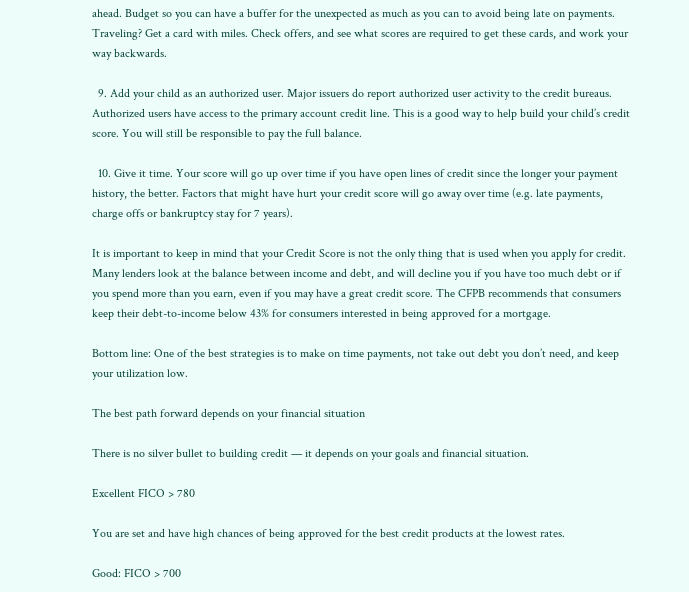ahead. Budget so you can have a buffer for the unexpected as much as you can to avoid being late on payments. Traveling? Get a card with miles. Check offers, and see what scores are required to get these cards, and work your way backwards.

  9. Add your child as an authorized user. Major issuers do report authorized user activity to the credit bureaus. Authorized users have access to the primary account credit line. This is a good way to help build your child’s credit score. You will still be responsible to pay the full balance.

  10. Give it time. Your score will go up over time if you have open lines of credit since the longer your payment history, the better. Factors that might have hurt your credit score will go away over time (e.g. late payments, charge offs or bankruptcy stay for 7 years).

It is important to keep in mind that your Credit Score is not the only thing that is used when you apply for credit. Many lenders look at the balance between income and debt, and will decline you if you have too much debt or if you spend more than you earn, even if you may have a great credit score. The CFPB recommends that consumers keep their debt-to-income below 43% for consumers interested in being approved for a mortgage.

Bottom line: One of the best strategies is to make on time payments, not take out debt you don’t need, and keep your utilization low.

The best path forward depends on your financial situation

There is no silver bullet to building credit — it depends on your goals and financial situation.

Excellent FICO > 780

You are set and have high chances of being approved for the best credit products at the lowest rates.

Good: FICO > 700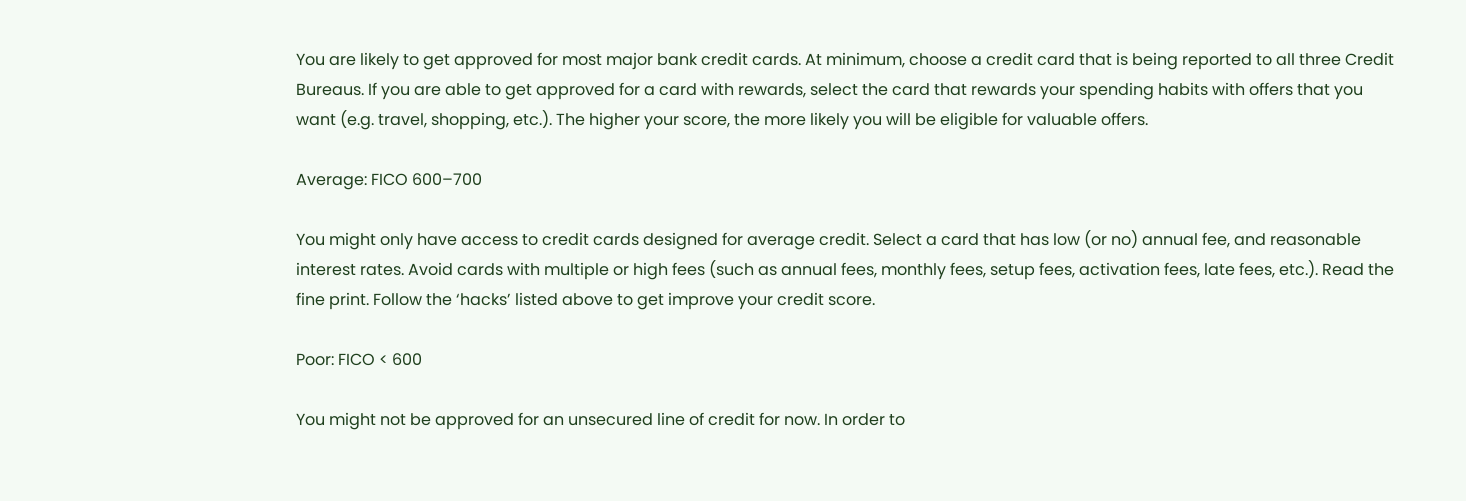You are likely to get approved for most major bank credit cards. At minimum, choose a credit card that is being reported to all three Credit Bureaus. If you are able to get approved for a card with rewards, select the card that rewards your spending habits with offers that you want (e.g. travel, shopping, etc.). The higher your score, the more likely you will be eligible for valuable offers.

Average: FICO 600–700

You might only have access to credit cards designed for average credit. Select a card that has low (or no) annual fee, and reasonable interest rates. Avoid cards with multiple or high fees (such as annual fees, monthly fees, setup fees, activation fees, late fees, etc.). Read the fine print. Follow the ‘hacks’ listed above to get improve your credit score.

Poor: FICO < 600

You might not be approved for an unsecured line of credit for now. In order to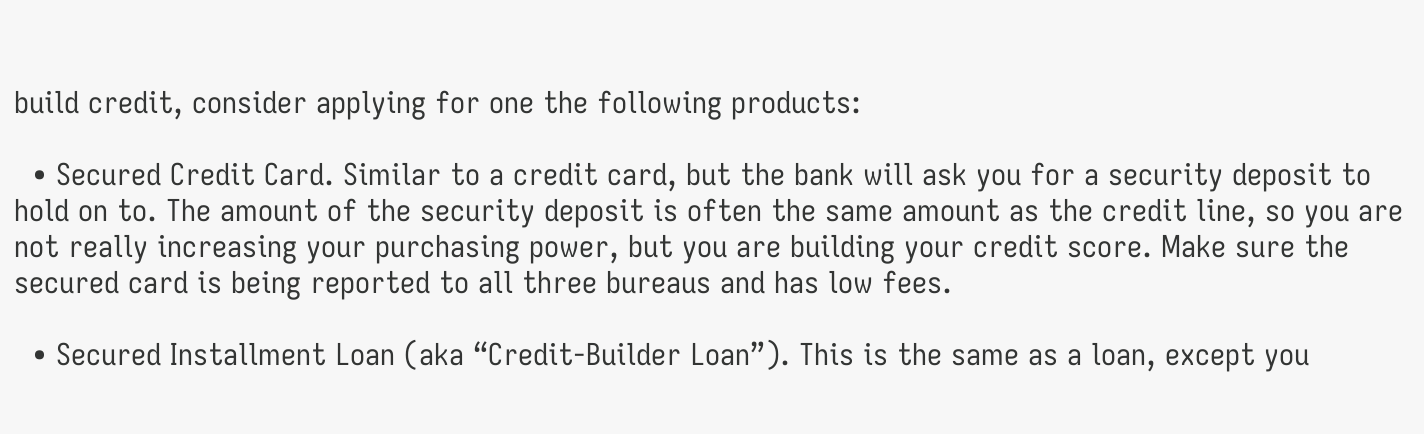build credit, consider applying for one the following products:

  • Secured Credit Card. Similar to a credit card, but the bank will ask you for a security deposit to hold on to. The amount of the security deposit is often the same amount as the credit line, so you are not really increasing your purchasing power, but you are building your credit score. Make sure the secured card is being reported to all three bureaus and has low fees.

  • Secured Installment Loan (aka “Credit-Builder Loan”). This is the same as a loan, except you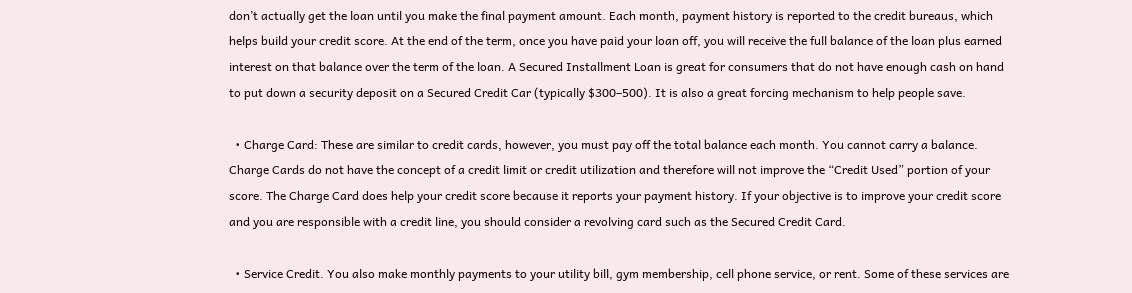don’t actually get the loan until you make the final payment amount. Each month, payment history is reported to the credit bureaus, which helps build your credit score. At the end of the term, once you have paid your loan off, you will receive the full balance of the loan plus earned interest on that balance over the term of the loan. A Secured Installment Loan is great for consumers that do not have enough cash on hand to put down a security deposit on a Secured Credit Car (typically $300–500). It is also a great forcing mechanism to help people save.

  • Charge Card: These are similar to credit cards, however, you must pay off the total balance each month. You cannot carry a balance. Charge Cards do not have the concept of a credit limit or credit utilization and therefore will not improve the “Credit Used” portion of your score. The Charge Card does help your credit score because it reports your payment history. If your objective is to improve your credit score and you are responsible with a credit line, you should consider a revolving card such as the Secured Credit Card.

  • Service Credit. You also make monthly payments to your utility bill, gym membership, cell phone service, or rent. Some of these services are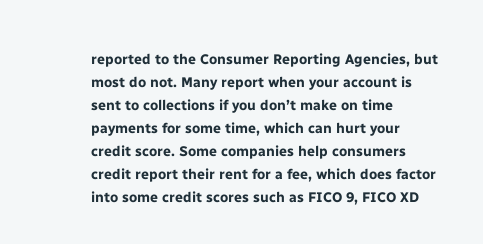reported to the Consumer Reporting Agencies, but most do not. Many report when your account is sent to collections if you don’t make on time payments for some time, which can hurt your credit score. Some companies help consumers credit report their rent for a fee, which does factor into some credit scores such as FICO 9, FICO XD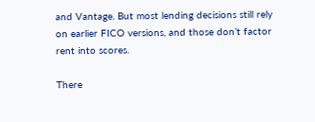and Vantage. But most lending decisions still rely on earlier FICO versions, and those don’t factor rent into scores.

There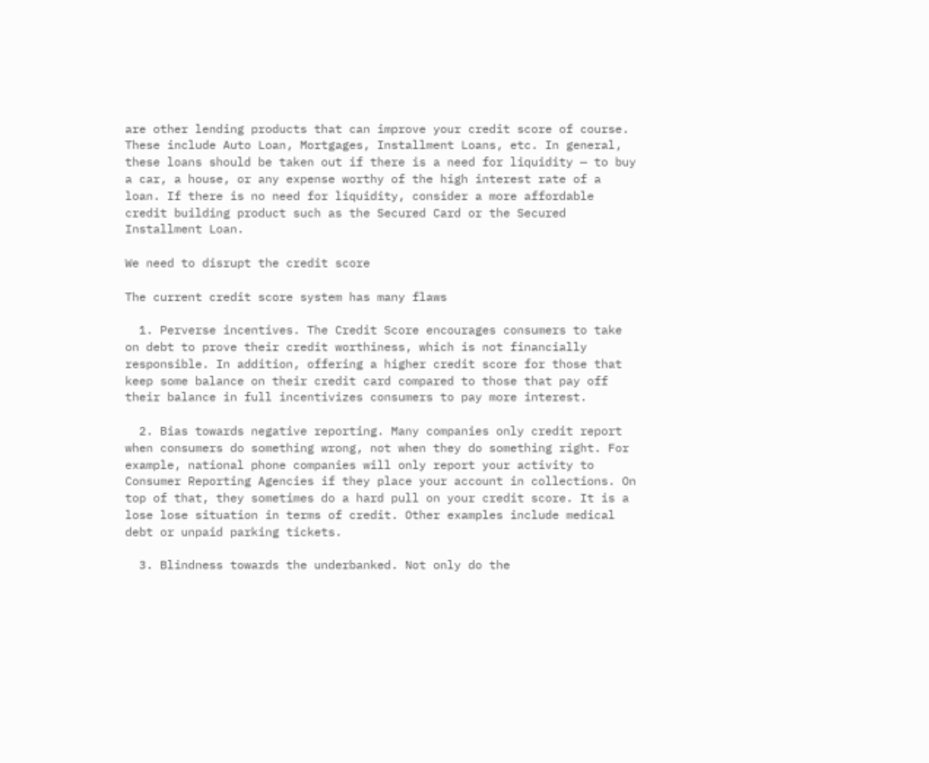are other lending products that can improve your credit score of course. These include Auto Loan, Mortgages, Installment Loans, etc. In general, these loans should be taken out if there is a need for liquidity — to buy a car, a house, or any expense worthy of the high interest rate of a loan. If there is no need for liquidity, consider a more affordable credit building product such as the Secured Card or the Secured Installment Loan.

We need to disrupt the credit score

The current credit score system has many flaws

  1. Perverse incentives. The Credit Score encourages consumers to take on debt to prove their credit worthiness, which is not financially responsible. In addition, offering a higher credit score for those that keep some balance on their credit card compared to those that pay off their balance in full incentivizes consumers to pay more interest.

  2. Bias towards negative reporting. Many companies only credit report when consumers do something wrong, not when they do something right. For example, national phone companies will only report your activity to Consumer Reporting Agencies if they place your account in collections. On top of that, they sometimes do a hard pull on your credit score. It is a lose lose situation in terms of credit. Other examples include medical debt or unpaid parking tickets.

  3. Blindness towards the underbanked. Not only do the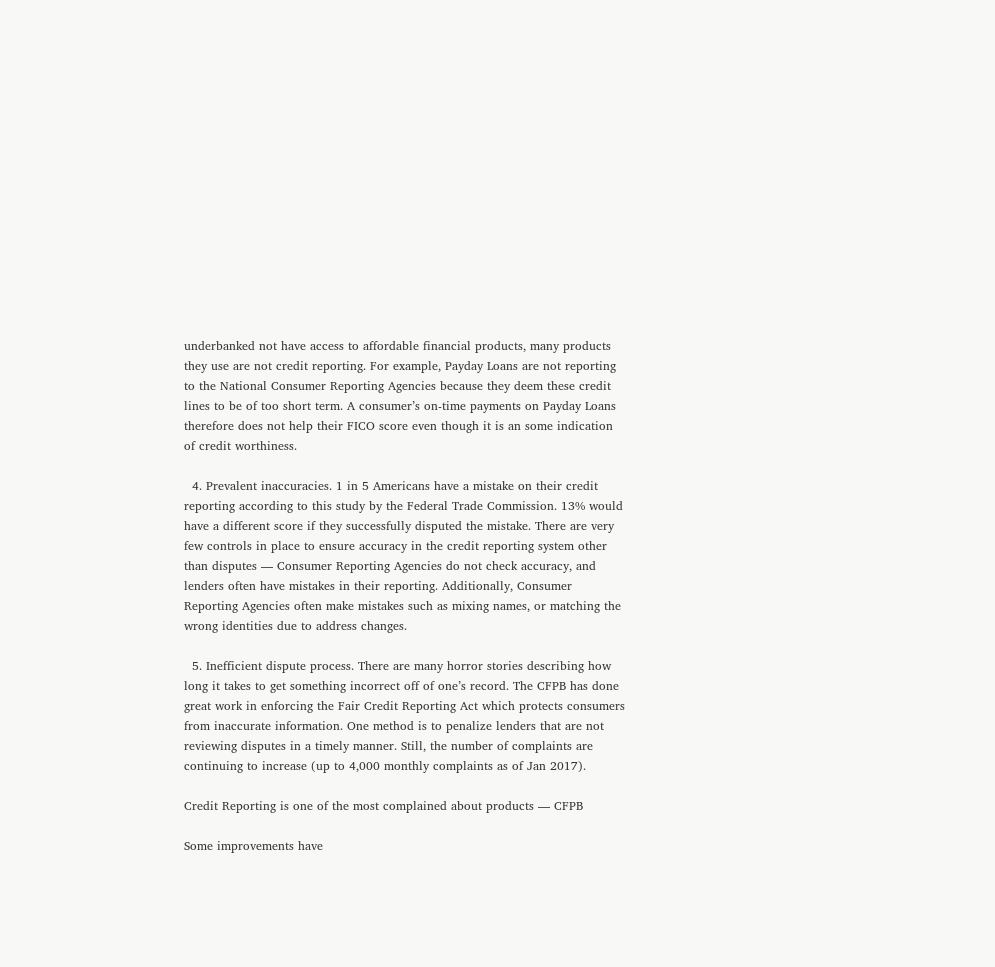underbanked not have access to affordable financial products, many products they use are not credit reporting. For example, Payday Loans are not reporting to the National Consumer Reporting Agencies because they deem these credit lines to be of too short term. A consumer’s on-time payments on Payday Loans therefore does not help their FICO score even though it is an some indication of credit worthiness.

  4. Prevalent inaccuracies. 1 in 5 Americans have a mistake on their credit reporting according to this study by the Federal Trade Commission. 13% would have a different score if they successfully disputed the mistake. There are very few controls in place to ensure accuracy in the credit reporting system other than disputes — Consumer Reporting Agencies do not check accuracy, and lenders often have mistakes in their reporting. Additionally, Consumer Reporting Agencies often make mistakes such as mixing names, or matching the wrong identities due to address changes.

  5. Inefficient dispute process. There are many horror stories describing how long it takes to get something incorrect off of one’s record. The CFPB has done great work in enforcing the Fair Credit Reporting Act which protects consumers from inaccurate information. One method is to penalize lenders that are not reviewing disputes in a timely manner. Still, the number of complaints are continuing to increase (up to 4,000 monthly complaints as of Jan 2017).

Credit Reporting is one of the most complained about products — CFPB

Some improvements have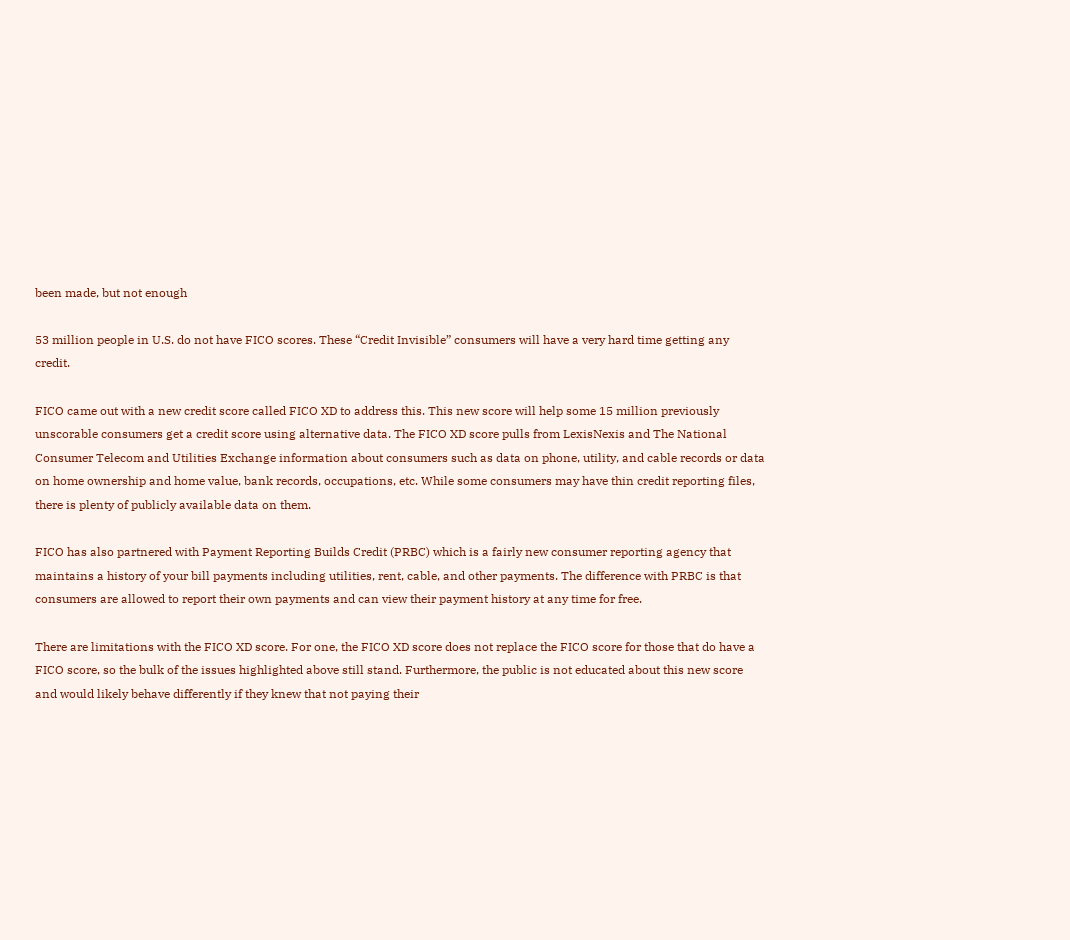been made, but not enough

53 million people in U.S. do not have FICO scores. These “Credit Invisible” consumers will have a very hard time getting any credit.

FICO came out with a new credit score called FICO XD to address this. This new score will help some 15 million previously unscorable consumers get a credit score using alternative data. The FICO XD score pulls from LexisNexis and The National Consumer Telecom and Utilities Exchange information about consumers such as data on phone, utility, and cable records or data on home ownership and home value, bank records, occupations, etc. While some consumers may have thin credit reporting files, there is plenty of publicly available data on them.

FICO has also partnered with Payment Reporting Builds Credit (PRBC) which is a fairly new consumer reporting agency that maintains a history of your bill payments including utilities, rent, cable, and other payments. The difference with PRBC is that consumers are allowed to report their own payments and can view their payment history at any time for free.

There are limitations with the FICO XD score. For one, the FICO XD score does not replace the FICO score for those that do have a FICO score, so the bulk of the issues highlighted above still stand. Furthermore, the public is not educated about this new score and would likely behave differently if they knew that not paying their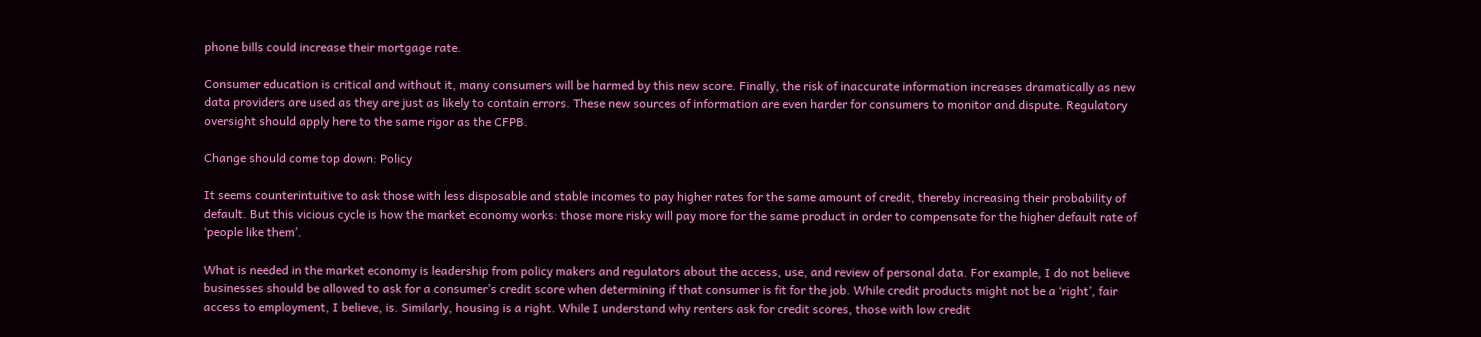phone bills could increase their mortgage rate.

Consumer education is critical and without it, many consumers will be harmed by this new score. Finally, the risk of inaccurate information increases dramatically as new data providers are used as they are just as likely to contain errors. These new sources of information are even harder for consumers to monitor and dispute. Regulatory oversight should apply here to the same rigor as the CFPB.

Change should come top down: Policy

It seems counterintuitive to ask those with less disposable and stable incomes to pay higher rates for the same amount of credit, thereby increasing their probability of default. But this vicious cycle is how the market economy works: those more risky will pay more for the same product in order to compensate for the higher default rate of ‘people like them’.

What is needed in the market economy is leadership from policy makers and regulators about the access, use, and review of personal data. For example, I do not believe businesses should be allowed to ask for a consumer’s credit score when determining if that consumer is fit for the job. While credit products might not be a ‘right’, fair access to employment, I believe, is. Similarly, housing is a right. While I understand why renters ask for credit scores, those with low credit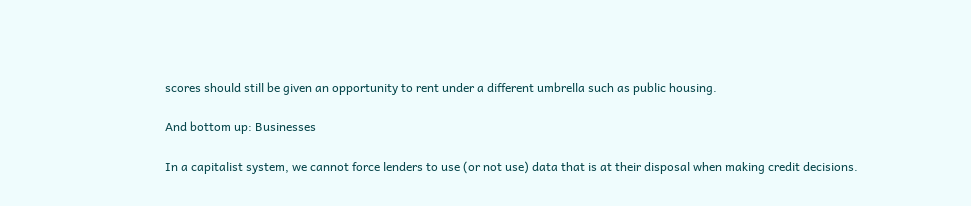scores should still be given an opportunity to rent under a different umbrella such as public housing.

And bottom up: Businesses

In a capitalist system, we cannot force lenders to use (or not use) data that is at their disposal when making credit decisions.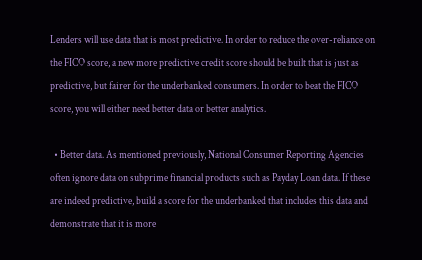Lenders will use data that is most predictive. In order to reduce the over-reliance on the FICO score, a new more predictive credit score should be built that is just as predictive, but fairer for the underbanked consumers. In order to beat the FICO score, you will either need better data or better analytics.

  • Better data. As mentioned previously, National Consumer Reporting Agencies often ignore data on subprime financial products such as Payday Loan data. If these are indeed predictive, build a score for the underbanked that includes this data and demonstrate that it is more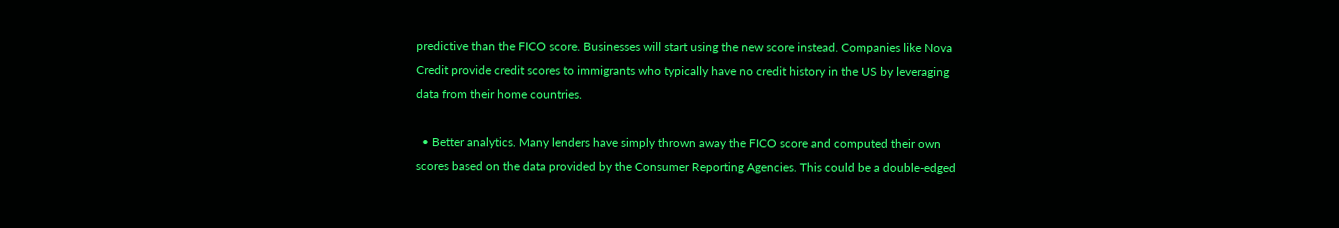predictive than the FICO score. Businesses will start using the new score instead. Companies like Nova Credit provide credit scores to immigrants who typically have no credit history in the US by leveraging data from their home countries.

  • Better analytics. Many lenders have simply thrown away the FICO score and computed their own scores based on the data provided by the Consumer Reporting Agencies. This could be a double-edged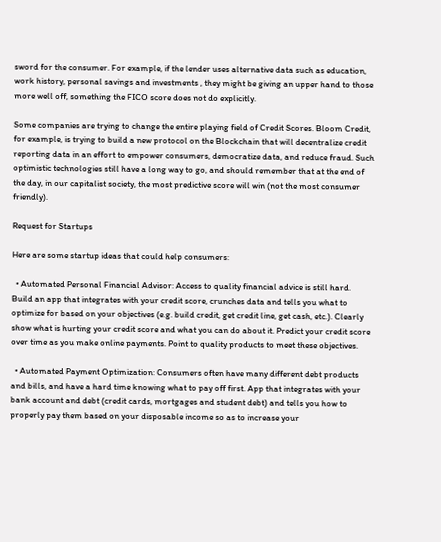sword for the consumer. For example, if the lender uses alternative data such as education, work history, personal savings and investments , they might be giving an upper hand to those more well off, something the FICO score does not do explicitly.

Some companies are trying to change the entire playing field of Credit Scores. Bloom Credit, for example, is trying to build a new protocol on the Blockchain that will decentralize credit reporting data in an effort to empower consumers, democratize data, and reduce fraud. Such optimistic technologies still have a long way to go, and should remember that at the end of the day, in our capitalist society, the most predictive score will win (not the most consumer friendly).

Request for Startups

Here are some startup ideas that could help consumers:

  • Automated Personal Financial Advisor: Access to quality financial advice is still hard. Build an app that integrates with your credit score, crunches data and tells you what to optimize for based on your objectives (e.g. build credit, get credit line, get cash, etc.). Clearly show what is hurting your credit score and what you can do about it. Predict your credit score over time as you make online payments. Point to quality products to meet these objectives.

  • Automated Payment Optimization: Consumers often have many different debt products and bills, and have a hard time knowing what to pay off first. App that integrates with your bank account and debt (credit cards, mortgages and student debt) and tells you how to properly pay them based on your disposable income so as to increase your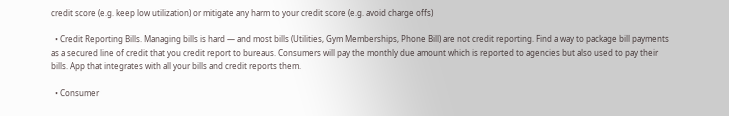credit score (e.g. keep low utilization) or mitigate any harm to your credit score (e.g. avoid charge offs)

  • Credit Reporting Bills. Managing bills is hard — and most bills (Utilities, Gym Memberships, Phone Bill) are not credit reporting. Find a way to package bill payments as a secured line of credit that you credit report to bureaus. Consumers will pay the monthly due amount which is reported to agencies but also used to pay their bills. App that integrates with all your bills and credit reports them.

  • Consumer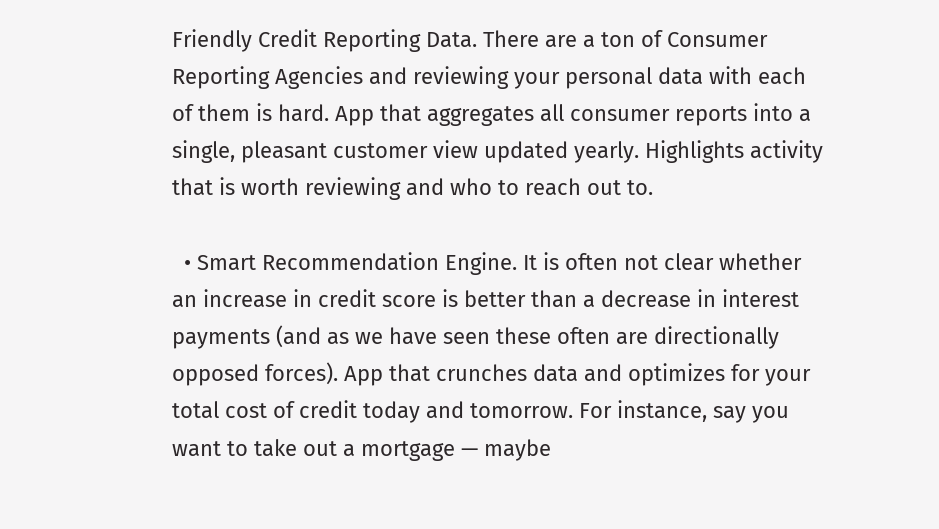Friendly Credit Reporting Data. There are a ton of Consumer Reporting Agencies and reviewing your personal data with each of them is hard. App that aggregates all consumer reports into a single, pleasant customer view updated yearly. Highlights activity that is worth reviewing and who to reach out to.

  • Smart Recommendation Engine. It is often not clear whether an increase in credit score is better than a decrease in interest payments (and as we have seen these often are directionally opposed forces). App that crunches data and optimizes for your total cost of credit today and tomorrow. For instance, say you want to take out a mortgage — maybe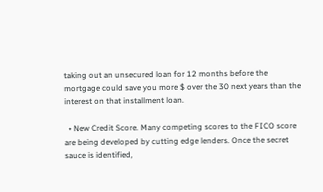taking out an unsecured loan for 12 months before the mortgage could save you more $ over the 30 next years than the interest on that installment loan.

  • New Credit Score. Many competing scores to the FICO score are being developed by cutting edge lenders. Once the secret sauce is identified,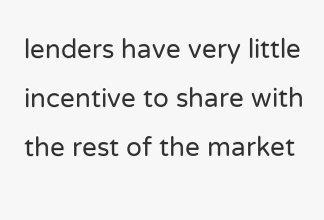lenders have very little incentive to share with the rest of the market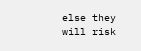else they will risk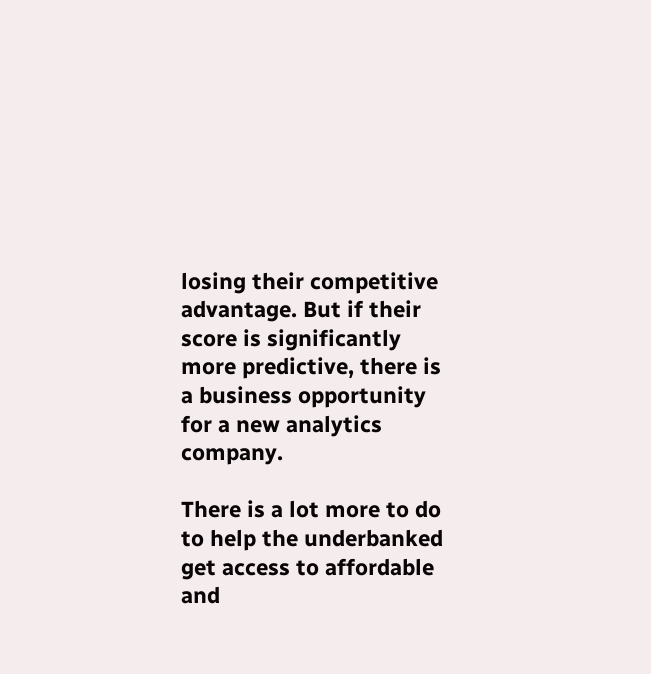losing their competitive advantage. But if their score is significantly more predictive, there is a business opportunity for a new analytics company.

There is a lot more to do to help the underbanked get access to affordable and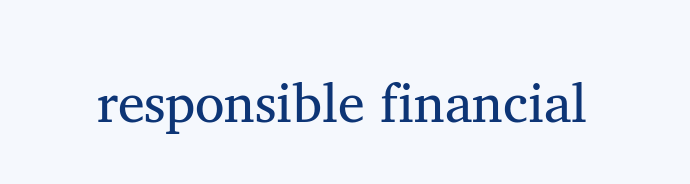responsible financial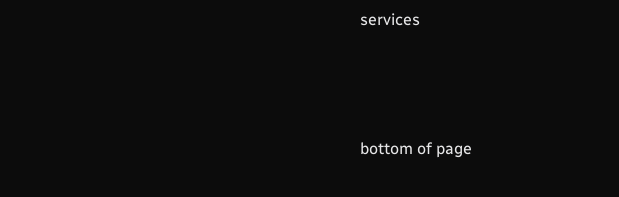services



bottom of page